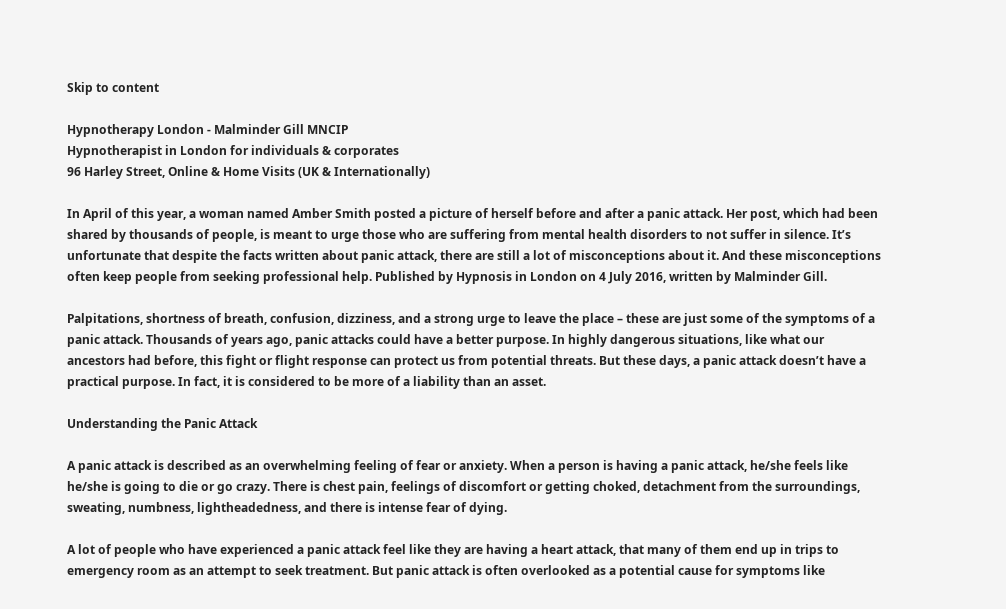Skip to content

Hypnotherapy London - Malminder Gill MNCIP
Hypnotherapist in London for individuals & corporates
96 Harley Street, Online & Home Visits (UK & Internationally)

In April of this year, a woman named Amber Smith posted a picture of herself before and after a panic attack. Her post, which had been shared by thousands of people, is meant to urge those who are suffering from mental health disorders to not suffer in silence. It’s unfortunate that despite the facts written about panic attack, there are still a lot of misconceptions about it. And these misconceptions often keep people from seeking professional help. Published by Hypnosis in London on 4 July 2016, written by Malminder Gill.

Palpitations, shortness of breath, confusion, dizziness, and a strong urge to leave the place – these are just some of the symptoms of a panic attack. Thousands of years ago, panic attacks could have a better purpose. In highly dangerous situations, like what our ancestors had before, this fight or flight response can protect us from potential threats. But these days, a panic attack doesn’t have a practical purpose. In fact, it is considered to be more of a liability than an asset.

Understanding the Panic Attack

A panic attack is described as an overwhelming feeling of fear or anxiety. When a person is having a panic attack, he/she feels like he/she is going to die or go crazy. There is chest pain, feelings of discomfort or getting choked, detachment from the surroundings, sweating, numbness, lightheadedness, and there is intense fear of dying.

A lot of people who have experienced a panic attack feel like they are having a heart attack, that many of them end up in trips to emergency room as an attempt to seek treatment. But panic attack is often overlooked as a potential cause for symptoms like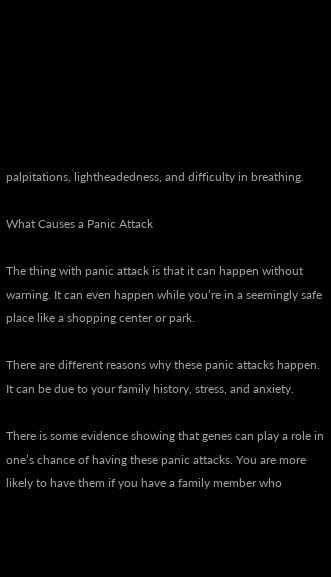palpitations, lightheadedness, and difficulty in breathing.

What Causes a Panic Attack

The thing with panic attack is that it can happen without warning. It can even happen while you’re in a seemingly safe place like a shopping center or park.

There are different reasons why these panic attacks happen. It can be due to your family history, stress, and anxiety.

There is some evidence showing that genes can play a role in one’s chance of having these panic attacks. You are more likely to have them if you have a family member who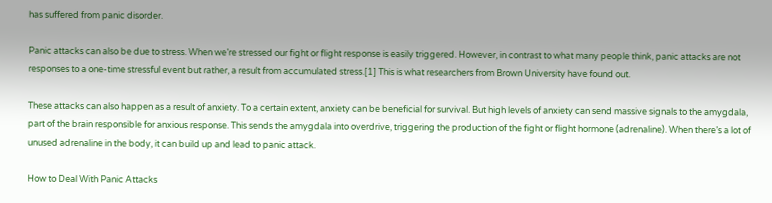has suffered from panic disorder.

Panic attacks can also be due to stress. When we’re stressed our fight or flight response is easily triggered. However, in contrast to what many people think, panic attacks are not responses to a one-time stressful event but rather, a result from accumulated stress.[1] This is what researchers from Brown University have found out.

These attacks can also happen as a result of anxiety. To a certain extent, anxiety can be beneficial for survival. But high levels of anxiety can send massive signals to the amygdala, part of the brain responsible for anxious response. This sends the amygdala into overdrive, triggering the production of the fight or flight hormone (adrenaline). When there’s a lot of unused adrenaline in the body, it can build up and lead to panic attack.

How to Deal With Panic Attacks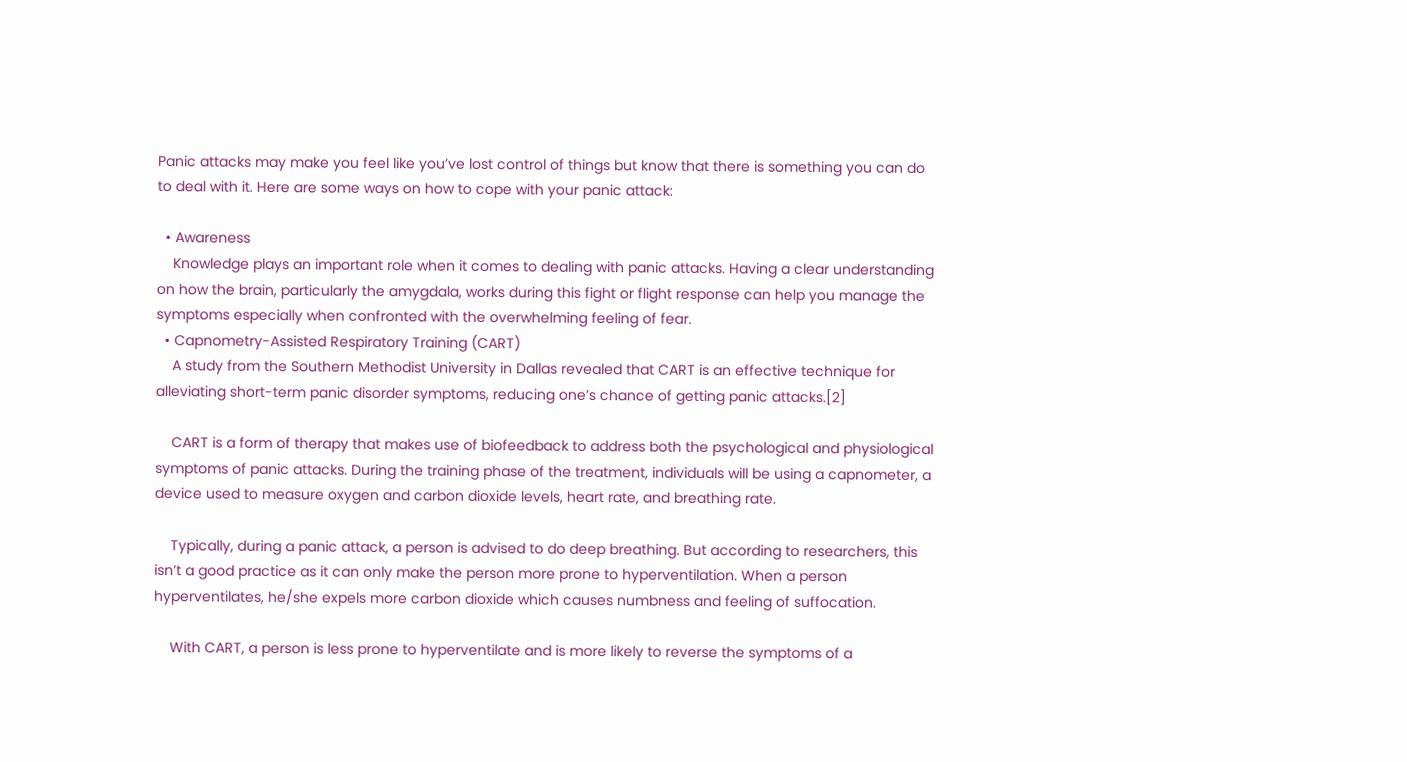Panic attacks may make you feel like you’ve lost control of things but know that there is something you can do to deal with it. Here are some ways on how to cope with your panic attack:

  • Awareness
    Knowledge plays an important role when it comes to dealing with panic attacks. Having a clear understanding on how the brain, particularly the amygdala, works during this fight or flight response can help you manage the symptoms especially when confronted with the overwhelming feeling of fear.
  • Capnometry-Assisted Respiratory Training (CART)
    A study from the Southern Methodist University in Dallas revealed that CART is an effective technique for alleviating short-term panic disorder symptoms, reducing one’s chance of getting panic attacks.[2]

    CART is a form of therapy that makes use of biofeedback to address both the psychological and physiological symptoms of panic attacks. During the training phase of the treatment, individuals will be using a capnometer, a device used to measure oxygen and carbon dioxide levels, heart rate, and breathing rate.

    Typically, during a panic attack, a person is advised to do deep breathing. But according to researchers, this isn’t a good practice as it can only make the person more prone to hyperventilation. When a person hyperventilates, he/she expels more carbon dioxide which causes numbness and feeling of suffocation.

    With CART, a person is less prone to hyperventilate and is more likely to reverse the symptoms of a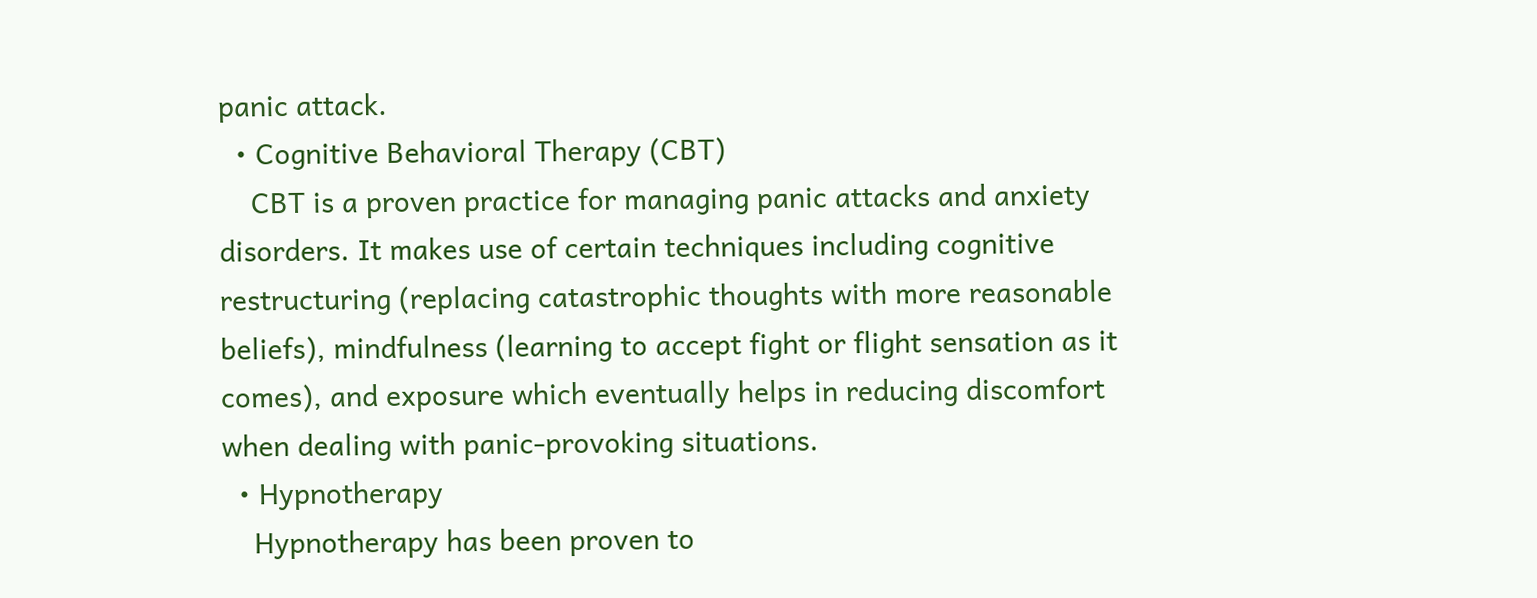panic attack.
  • Cognitive Behavioral Therapy (CBT)
    CBT is a proven practice for managing panic attacks and anxiety disorders. It makes use of certain techniques including cognitive restructuring (replacing catastrophic thoughts with more reasonable beliefs), mindfulness (learning to accept fight or flight sensation as it comes), and exposure which eventually helps in reducing discomfort when dealing with panic-provoking situations.
  • Hypnotherapy
    Hypnotherapy has been proven to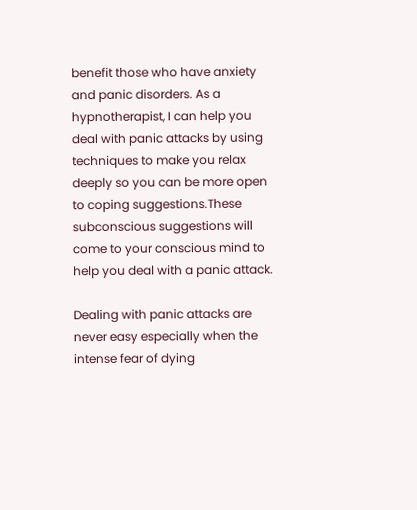benefit those who have anxiety and panic disorders. As a hypnotherapist, I can help you deal with panic attacks by using techniques to make you relax deeply so you can be more open to coping suggestions.These subconscious suggestions will come to your conscious mind to help you deal with a panic attack.

Dealing with panic attacks are never easy especially when the intense fear of dying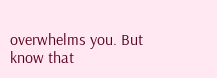overwhelms you. But know that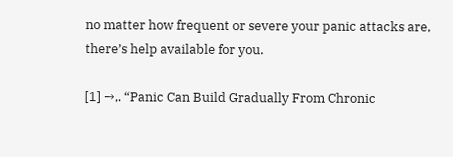no matter how frequent or severe your panic attacks are, there’s help available for you.

[1] →,. “Panic Can Build Gradually From Chronic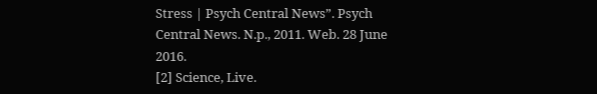Stress | Psych Central News”. Psych Central News. N.p., 2011. Web. 28 June 2016.
[2] Science, Live.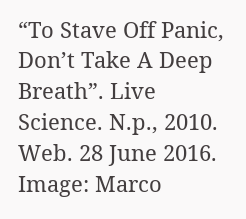“To Stave Off Panic, Don’t Take A Deep Breath”. Live Science. N.p., 2010. Web. 28 June 2016.
Image: Marco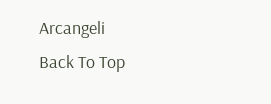Arcangeli
Back To Top